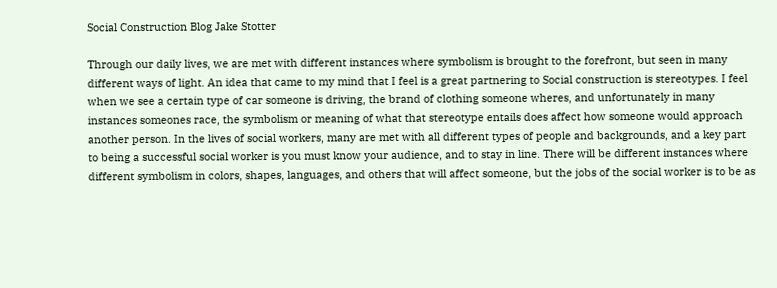Social Construction Blog Jake Stotter

Through our daily lives, we are met with different instances where symbolism is brought to the forefront, but seen in many different ways of light. An idea that came to my mind that I feel is a great partnering to Social construction is stereotypes. I feel when we see a certain type of car someone is driving, the brand of clothing someone wheres, and unfortunately in many instances someones race, the symbolism or meaning of what that stereotype entails does affect how someone would approach another person. In the lives of social workers, many are met with all different types of people and backgrounds, and a key part to being a successful social worker is you must know your audience, and to stay in line. There will be different instances where different symbolism in colors, shapes, languages, and others that will affect someone, but the jobs of the social worker is to be as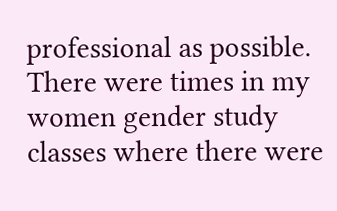professional as possible. There were times in my women gender study classes where there were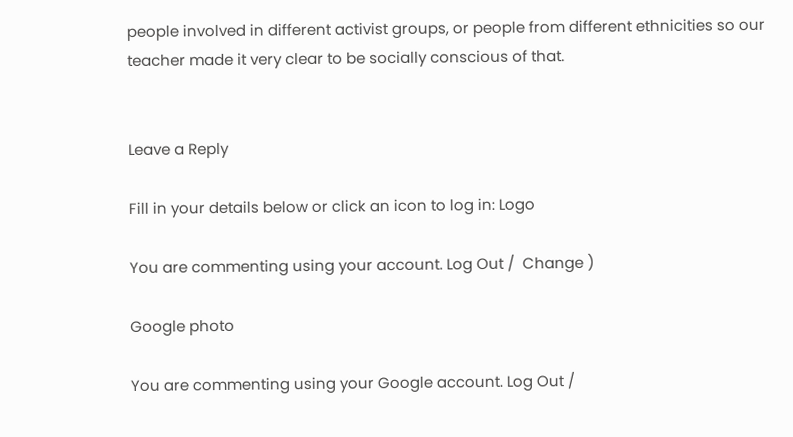people involved in different activist groups, or people from different ethnicities so our teacher made it very clear to be socially conscious of that.


Leave a Reply

Fill in your details below or click an icon to log in: Logo

You are commenting using your account. Log Out /  Change )

Google photo

You are commenting using your Google account. Log Out /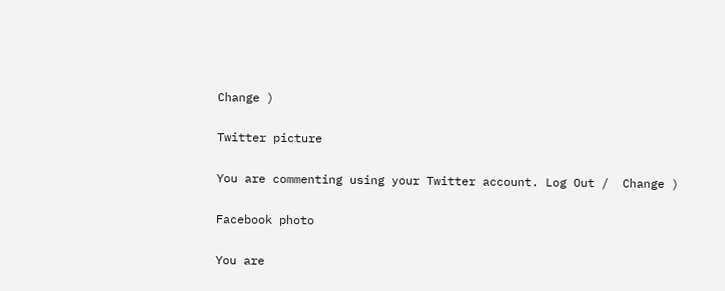Change )

Twitter picture

You are commenting using your Twitter account. Log Out /  Change )

Facebook photo

You are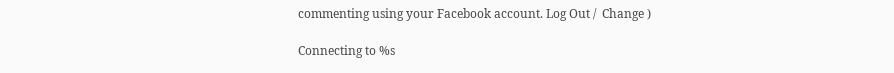commenting using your Facebook account. Log Out /  Change )

Connecting to %s